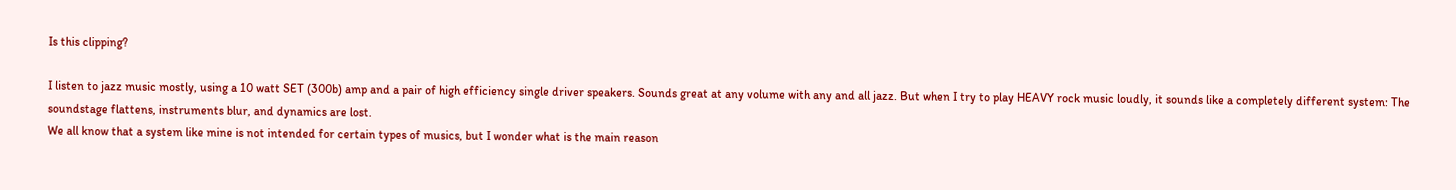Is this clipping?

I listen to jazz music mostly, using a 10 watt SET (300b) amp and a pair of high efficiency single driver speakers. Sounds great at any volume with any and all jazz. But when I try to play HEAVY rock music loudly, it sounds like a completely different system: The soundstage flattens, instruments blur, and dynamics are lost.
We all know that a system like mine is not intended for certain types of musics, but I wonder what is the main reason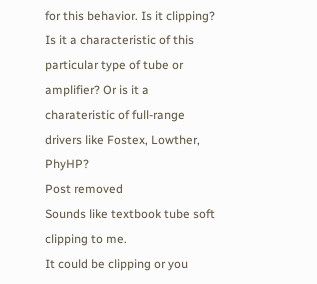for this behavior. Is it clipping? Is it a characteristic of this particular type of tube or amplifier? Or is it a charateristic of full-range drivers like Fostex, Lowther, PhyHP?
Post removed
Sounds like textbook tube soft clipping to me.
It could be clipping or you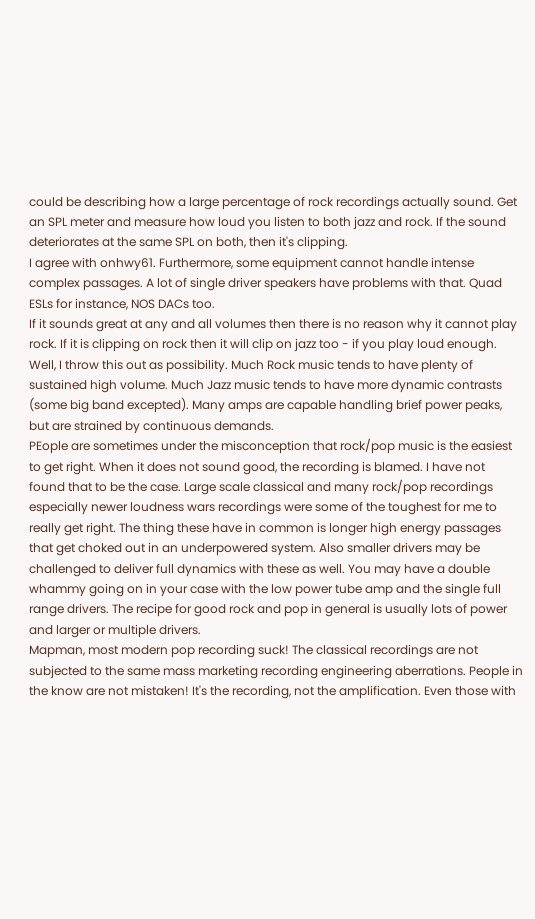could be describing how a large percentage of rock recordings actually sound. Get an SPL meter and measure how loud you listen to both jazz and rock. If the sound deteriorates at the same SPL on both, then it's clipping.
I agree with onhwy61. Furthermore, some equipment cannot handle intense complex passages. A lot of single driver speakers have problems with that. Quad ESLs for instance, NOS DACs too.
If it sounds great at any and all volumes then there is no reason why it cannot play rock. If it is clipping on rock then it will clip on jazz too - if you play loud enough.
Well, I throw this out as possibility. Much Rock music tends to have plenty of sustained high volume. Much Jazz music tends to have more dynamic contrasts (some big band excepted). Many amps are capable handling brief power peaks, but are strained by continuous demands.
PEople are sometimes under the misconception that rock/pop music is the easiest to get right. When it does not sound good, the recording is blamed. I have not found that to be the case. Large scale classical and many rock/pop recordings especially newer loudness wars recordings were some of the toughest for me to really get right. The thing these have in common is longer high energy passages that get choked out in an underpowered system. Also smaller drivers may be challenged to deliver full dynamics with these as well. You may have a double whammy going on in your case with the low power tube amp and the single full range drivers. The recipe for good rock and pop in general is usually lots of power and larger or multiple drivers.
Mapman, most modern pop recording suck! The classical recordings are not subjected to the same mass marketing recording engineering aberrations. People in the know are not mistaken! It's the recording, not the amplification. Even those with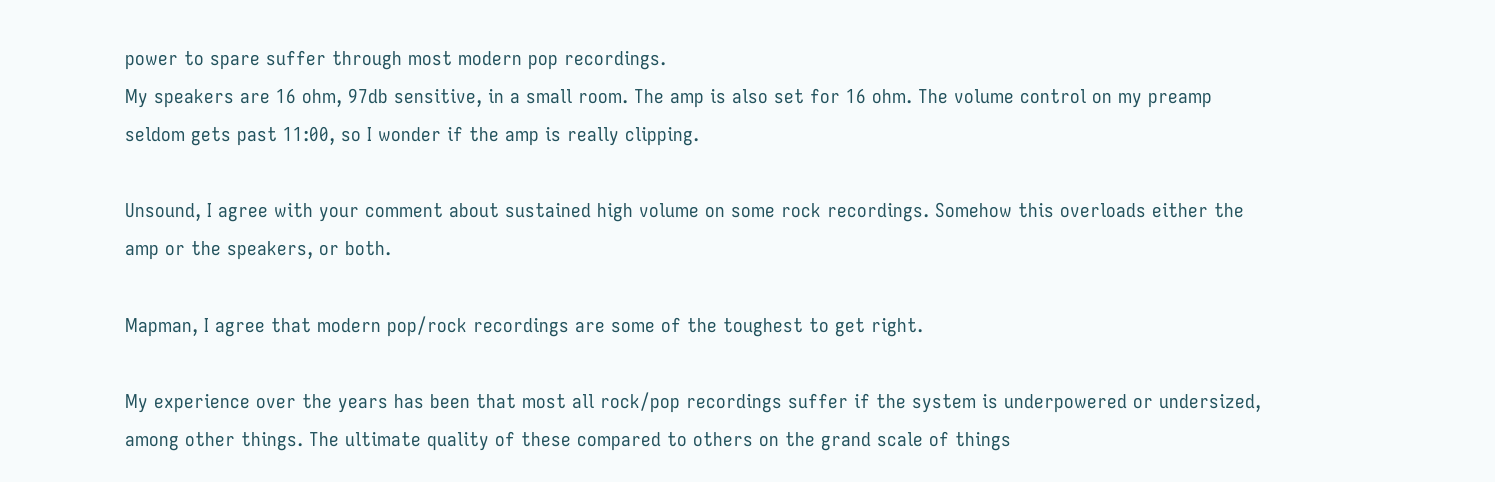power to spare suffer through most modern pop recordings.
My speakers are 16 ohm, 97db sensitive, in a small room. The amp is also set for 16 ohm. The volume control on my preamp seldom gets past 11:00, so I wonder if the amp is really clipping.

Unsound, I agree with your comment about sustained high volume on some rock recordings. Somehow this overloads either the amp or the speakers, or both.

Mapman, I agree that modern pop/rock recordings are some of the toughest to get right.

My experience over the years has been that most all rock/pop recordings suffer if the system is underpowered or undersized, among other things. The ultimate quality of these compared to others on the grand scale of things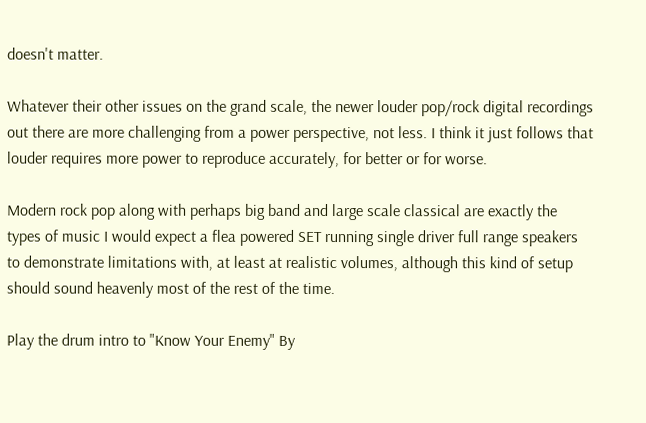doesn't matter.

Whatever their other issues on the grand scale, the newer louder pop/rock digital recordings out there are more challenging from a power perspective, not less. I think it just follows that louder requires more power to reproduce accurately, for better or for worse.

Modern rock pop along with perhaps big band and large scale classical are exactly the types of music I would expect a flea powered SET running single driver full range speakers to demonstrate limitations with, at least at realistic volumes, although this kind of setup should sound heavenly most of the rest of the time.

Play the drum intro to "Know Your Enemy" By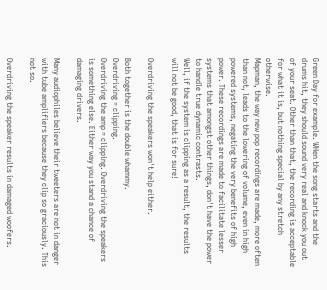Green Day for example. WHen the song starts and the drums hit, they should sound very real and knock you out of your seat. Other than that, the recording is acceptable for what it is, but nothing special by any stretch otherwise.
Mapman, the way new pop recordings are made, more often than not, leads to the lowering of volume, even in high powered systems, negating the very benefits of high power. These recordings are made to facilitate lesser systems that amongst other things, don't have the power to handle true dynamic contrasts.
Well, if the system is clipping as a result, the results will not be good, that is for sure!

Overdriving the speakers won't help either.

Both together is the double whammy.
Overdriving = clipping.
Overdriving the amp = clipping. Overdriving the speakers is something else. Either way you stand a chance of damaging drivers.

Many audiophiles believe their tweeters are not in danger with tube amplifiers because they clip so graciously. This not so.

Overdriving the speaker results in damaged woofers.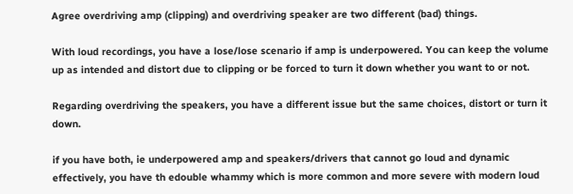Agree overdriving amp (clipping) and overdriving speaker are two different (bad) things.

With loud recordings, you have a lose/lose scenario if amp is underpowered. You can keep the volume up as intended and distort due to clipping or be forced to turn it down whether you want to or not.

Regarding overdriving the speakers, you have a different issue but the same choices, distort or turn it down.

if you have both, ie underpowered amp and speakers/drivers that cannot go loud and dynamic effectively, you have th edouble whammy which is more common and more severe with modern loud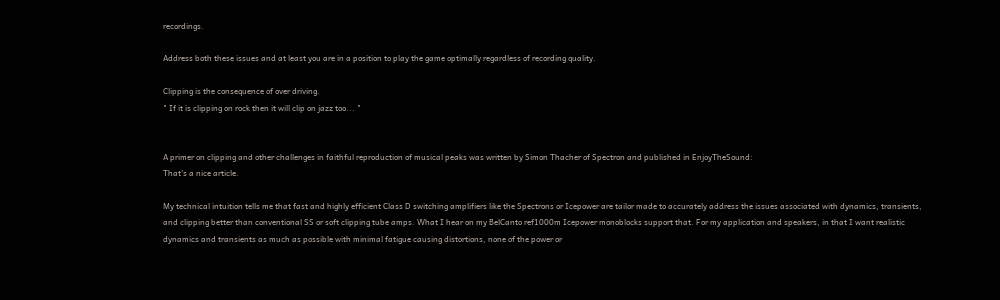recordings.

Address both these issues and at least you are in a position to play the game optimally regardless of recording quality.

Clipping is the consequence of over driving.
" If it is clipping on rock then it will clip on jazz too... "


A primer on clipping and other challenges in faithful reproduction of musical peaks was written by Simon Thacher of Spectron and published in EnjoyTheSound:
That's a nice article.

My technical intuition tells me that fast and highly efficient Class D switching amplifiers like the Spectrons or Icepower are tailor made to accurately address the issues associated with dynamics, transients, and clipping better than conventional SS or soft clipping tube amps. What I hear on my BelCanto ref1000m Icepower monoblocks support that. For my application and speakers, in that I want realistic dynamics and transients as much as possible with minimal fatigue causing distortions, none of the power or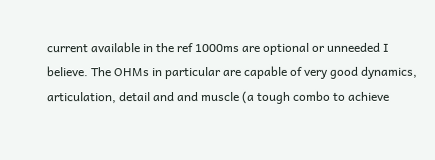current available in the ref 1000ms are optional or unneeded I believe. The OHMs in particular are capable of very good dynamics, articulation, detail and and muscle (a tough combo to achieve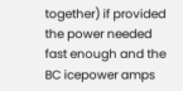together) if provided the power needed fast enough and the BC icepower amps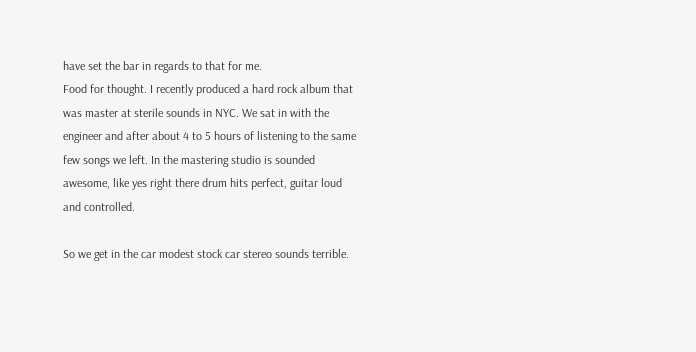have set the bar in regards to that for me.
Food for thought. I recently produced a hard rock album that was master at sterile sounds in NYC. We sat in with the engineer and after about 4 to 5 hours of listening to the same few songs we left. In the mastering studio is sounded awesome, like yes right there drum hits perfect, guitar loud and controlled.

So we get in the car modest stock car stereo sounds terrible.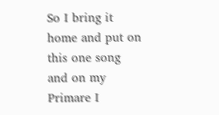So I bring it home and put on this one song and on my Primare I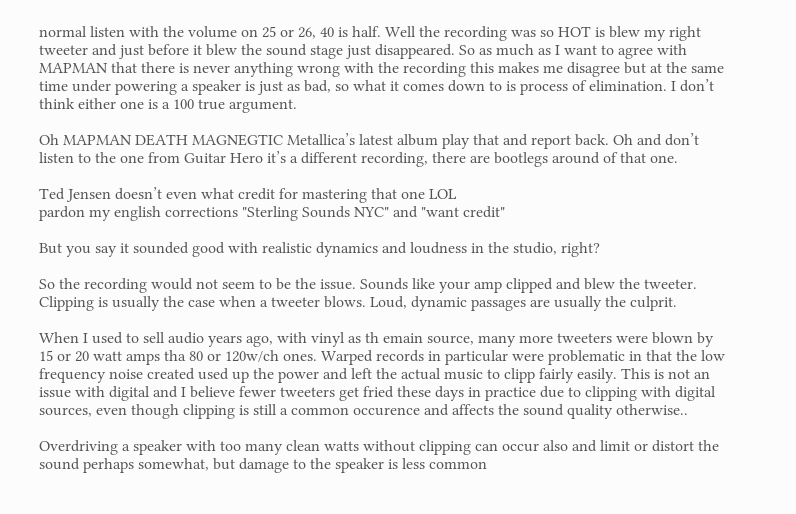normal listen with the volume on 25 or 26, 40 is half. Well the recording was so HOT is blew my right tweeter and just before it blew the sound stage just disappeared. So as much as I want to agree with MAPMAN that there is never anything wrong with the recording this makes me disagree but at the same time under powering a speaker is just as bad, so what it comes down to is process of elimination. I don’t think either one is a 100 true argument.

Oh MAPMAN DEATH MAGNEGTIC Metallica’s latest album play that and report back. Oh and don’t listen to the one from Guitar Hero it’s a different recording, there are bootlegs around of that one.

Ted Jensen doesn’t even what credit for mastering that one LOL
pardon my english corrections "Sterling Sounds NYC" and "want credit"

But you say it sounded good with realistic dynamics and loudness in the studio, right?

So the recording would not seem to be the issue. Sounds like your amp clipped and blew the tweeter. Clipping is usually the case when a tweeter blows. Loud, dynamic passages are usually the culprit.

When I used to sell audio years ago, with vinyl as th emain source, many more tweeters were blown by 15 or 20 watt amps tha 80 or 120w/ch ones. Warped records in particular were problematic in that the low frequency noise created used up the power and left the actual music to clipp fairly easily. This is not an issue with digital and I believe fewer tweeters get fried these days in practice due to clipping with digital sources, even though clipping is still a common occurence and affects the sound quality otherwise..

Overdriving a speaker with too many clean watts without clipping can occur also and limit or distort the sound perhaps somewhat, but damage to the speaker is less common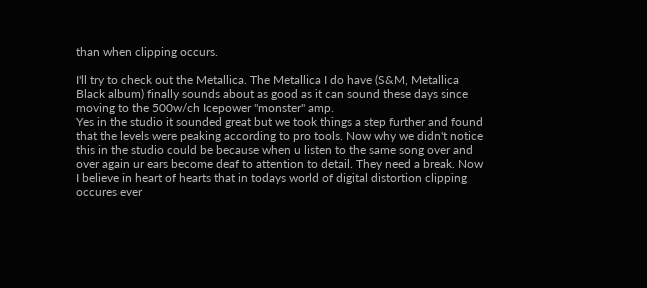than when clipping occurs.

I'll try to check out the Metallica. The Metallica I do have (S&M, Metallica Black album) finally sounds about as good as it can sound these days since moving to the 500w/ch Icepower "monster" amp.
Yes in the studio it sounded great but we took things a step further and found that the levels were peaking according to pro tools. Now why we didn't notice this in the studio could be because when u listen to the same song over and over again ur ears become deaf to attention to detail. They need a break. Now I believe in heart of hearts that in todays world of digital distortion clipping occures ever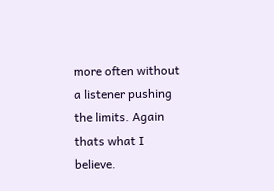more often without a listener pushing the limits. Again thats what I believe.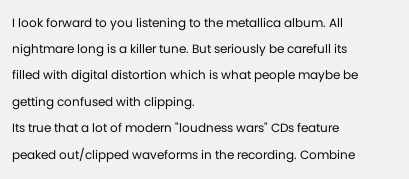I look forward to you listening to the metallica album. All nightmare long is a killer tune. But seriously be carefull its filled with digital distortion which is what people maybe be getting confused with clipping.
Its true that a lot of modern "loudness wars" CDs feature peaked out/clipped waveforms in the recording. Combine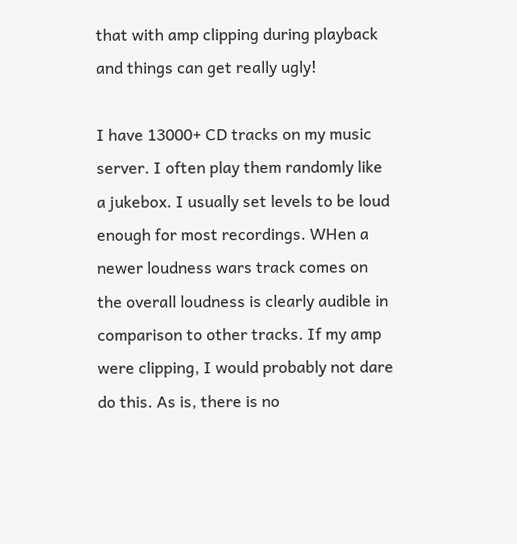that with amp clipping during playback and things can get really ugly!

I have 13000+ CD tracks on my music server. I often play them randomly like a jukebox. I usually set levels to be loud enough for most recordings. WHen a newer loudness wars track comes on the overall loudness is clearly audible in comparison to other tracks. If my amp were clipping, I would probably not dare do this. As is, there is no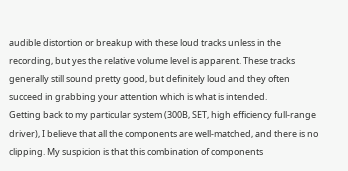audible distortion or breakup with these loud tracks unless in the recording, but yes the relative volume level is apparent. These tracks generally still sound pretty good, but definitely loud and they often succeed in grabbing your attention which is what is intended.
Getting back to my particular system (300B, SET, high efficiency full-range driver), I believe that all the components are well-matched, and there is no clipping. My suspicion is that this combination of components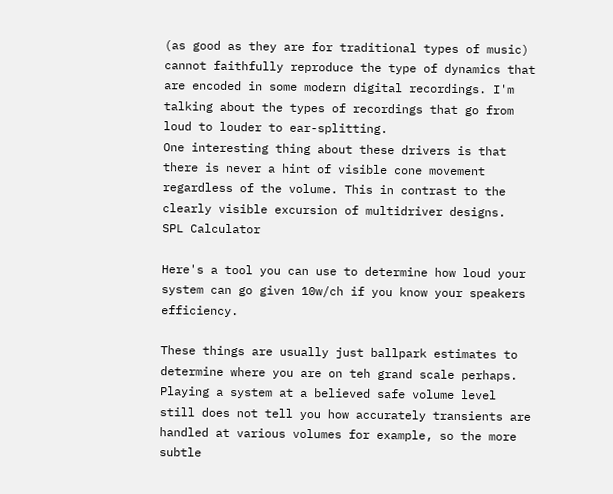(as good as they are for traditional types of music) cannot faithfully reproduce the type of dynamics that are encoded in some modern digital recordings. I'm talking about the types of recordings that go from loud to louder to ear-splitting.
One interesting thing about these drivers is that there is never a hint of visible cone movement regardless of the volume. This in contrast to the clearly visible excursion of multidriver designs.
SPL Calculator

Here's a tool you can use to determine how loud your system can go given 10w/ch if you know your speakers efficiency.

These things are usually just ballpark estimates to determine where you are on teh grand scale perhaps. Playing a system at a believed safe volume level still does not tell you how accurately transients are handled at various volumes for example, so the more subtle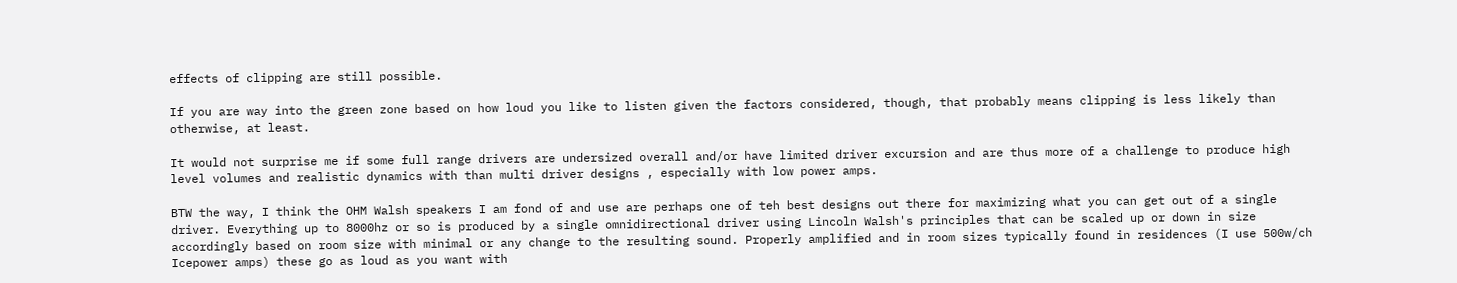effects of clipping are still possible.

If you are way into the green zone based on how loud you like to listen given the factors considered, though, that probably means clipping is less likely than otherwise, at least.

It would not surprise me if some full range drivers are undersized overall and/or have limited driver excursion and are thus more of a challenge to produce high level volumes and realistic dynamics with than multi driver designs , especially with low power amps.

BTW the way, I think the OHM Walsh speakers I am fond of and use are perhaps one of teh best designs out there for maximizing what you can get out of a single driver. Everything up to 8000hz or so is produced by a single omnidirectional driver using Lincoln Walsh's principles that can be scaled up or down in size accordingly based on room size with minimal or any change to the resulting sound. Properly amplified and in room sizes typically found in residences (I use 500w/ch Icepower amps) these go as loud as you want with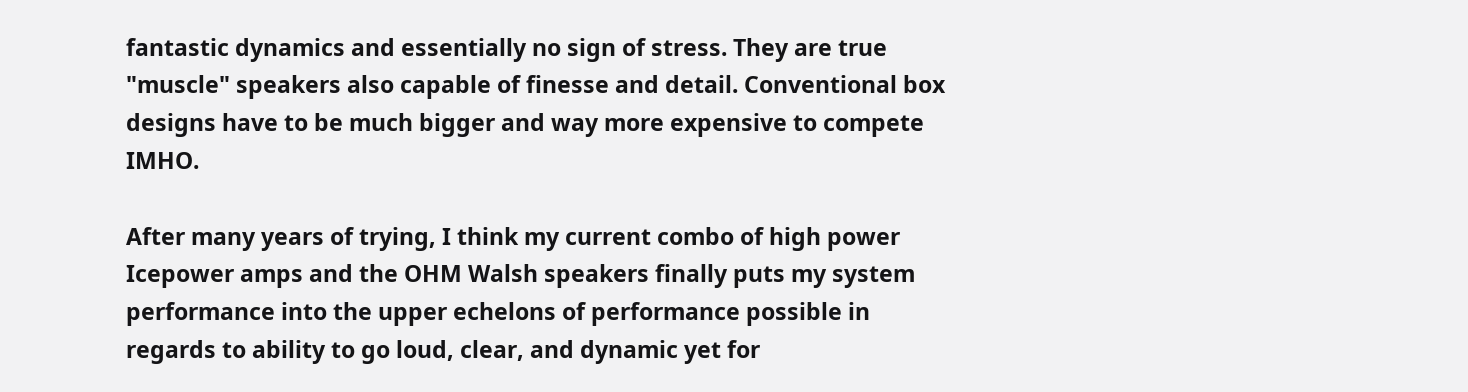fantastic dynamics and essentially no sign of stress. They are true "muscle" speakers also capable of finesse and detail. Conventional box designs have to be much bigger and way more expensive to compete IMHO.

After many years of trying, I think my current combo of high power Icepower amps and the OHM Walsh speakers finally puts my system performance into the upper echelons of performance possible in regards to ability to go loud, clear, and dynamic yet for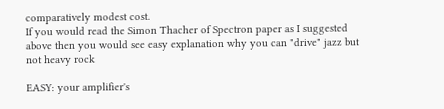comparatively modest cost.
If you would read the Simon Thacher of Spectron paper as I suggested above then you would see easy explanation why you can "drive" jazz but not heavy rock

EASY: your amplifier's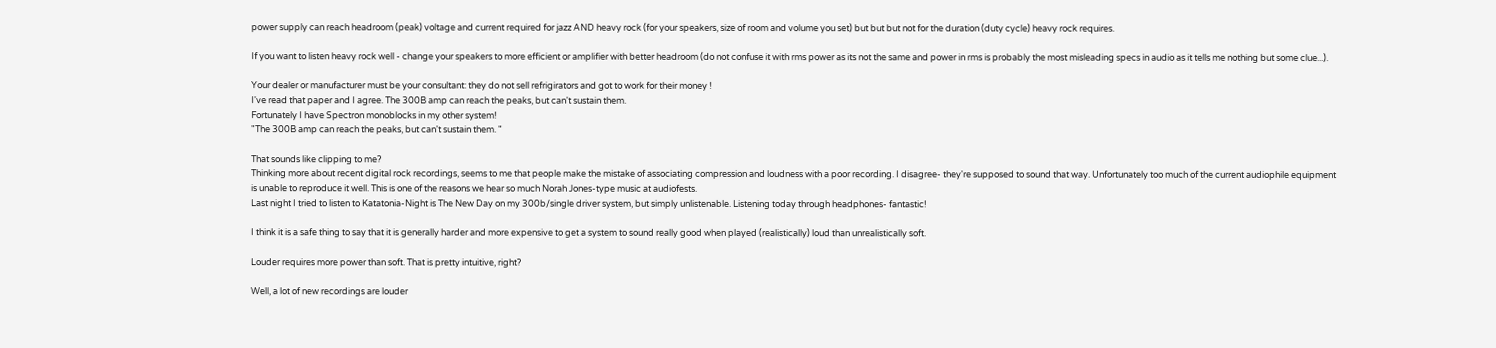power supply can reach headroom (peak) voltage and current required for jazz AND heavy rock (for your speakers, size of room and volume you set) but but but not for the duration (duty cycle) heavy rock requires.

If you want to listen heavy rock well - change your speakers to more efficient or amplifier with better headroom (do not confuse it with rms power as its not the same and power in rms is probably the most misleading specs in audio as it tells me nothing but some clue...).

Your dealer or manufacturer must be your consultant: they do not sell refrigirators and got to work for their money !
I've read that paper and I agree. The 300B amp can reach the peaks, but can't sustain them.
Fortunately I have Spectron monoblocks in my other system!
"The 300B amp can reach the peaks, but can't sustain them. "

That sounds like clipping to me?
Thinking more about recent digital rock recordings, seems to me that people make the mistake of associating compression and loudness with a poor recording. I disagree- they're supposed to sound that way. Unfortunately too much of the current audiophile equipment is unable to reproduce it well. This is one of the reasons we hear so much Norah Jones-type music at audiofests.
Last night I tried to listen to Katatonia-Night is The New Day on my 300b/single driver system, but simply unlistenable. Listening today through headphones- fantastic!

I think it is a safe thing to say that it is generally harder and more expensive to get a system to sound really good when played (realistically) loud than unrealistically soft.

Louder requires more power than soft. That is pretty intuitive, right?

Well, a lot of new recordings are louder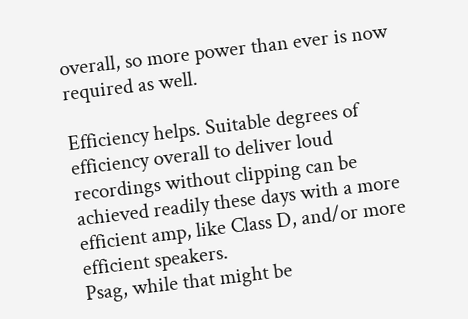overall, so more power than ever is now required as well.

Efficiency helps. Suitable degrees of efficiency overall to deliver loud recordings without clipping can be achieved readily these days with a more efficient amp, like Class D, and/or more efficient speakers.
Psag, while that might be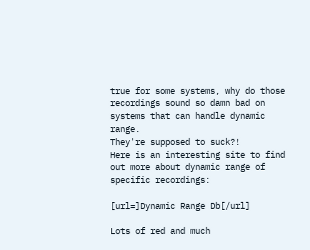true for some systems, why do those recordings sound so damn bad on systems that can handle dynamic range.
They're supposed to suck?!
Here is an interesting site to find out more about dynamic range of specific recordings:

[url=]Dynamic Range Db[/url]

Lots of red and much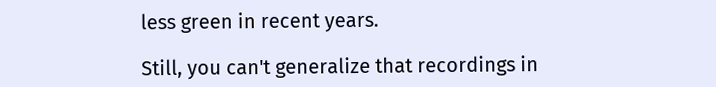less green in recent years.

Still, you can't generalize that recordings in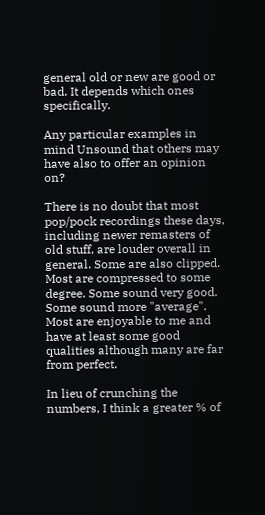general old or new are good or bad. It depends which ones specifically.

Any particular examples in mind Unsound that others may have also to offer an opinion on?

There is no doubt that most pop/pock recordings these days, including newer remasters of old stuff, are louder overall in general. Some are also clipped. Most are compressed to some degree. Some sound very good. Some sound more "average". Most are enjoyable to me and have at least some good qualities although many are far from perfect.

In lieu of crunching the numbers, I think a greater % of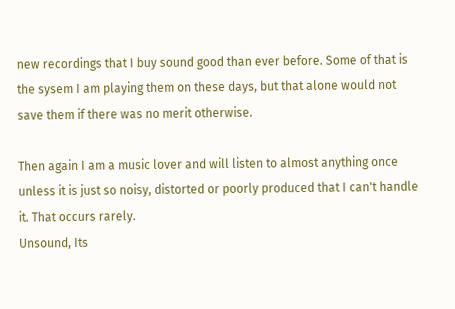new recordings that I buy sound good than ever before. Some of that is the sysem I am playing them on these days, but that alone would not save them if there was no merit otherwise.

Then again I am a music lover and will listen to almost anything once unless it is just so noisy, distorted or poorly produced that I can't handle it. That occurs rarely.
Unsound, Its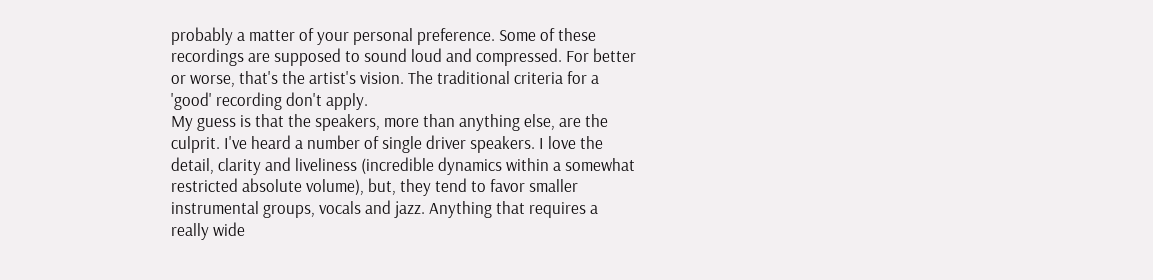probably a matter of your personal preference. Some of these recordings are supposed to sound loud and compressed. For better or worse, that's the artist's vision. The traditional criteria for a 'good' recording don't apply.
My guess is that the speakers, more than anything else, are the culprit. I've heard a number of single driver speakers. I love the detail, clarity and liveliness (incredible dynamics within a somewhat restricted absolute volume), but, they tend to favor smaller instrumental groups, vocals and jazz. Anything that requires a really wide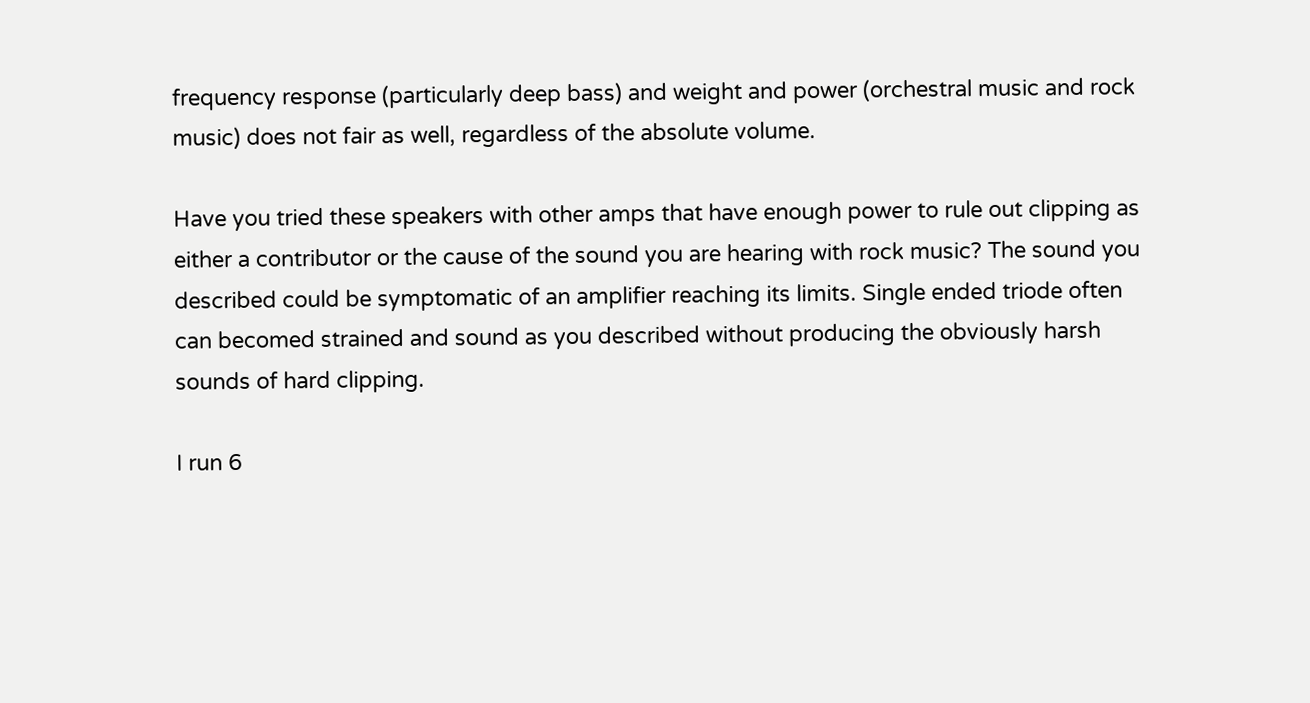frequency response (particularly deep bass) and weight and power (orchestral music and rock music) does not fair as well, regardless of the absolute volume.

Have you tried these speakers with other amps that have enough power to rule out clipping as either a contributor or the cause of the sound you are hearing with rock music? The sound you described could be symptomatic of an amplifier reaching its limits. Single ended triode often can becomed strained and sound as you described without producing the obviously harsh sounds of hard clipping.

I run 6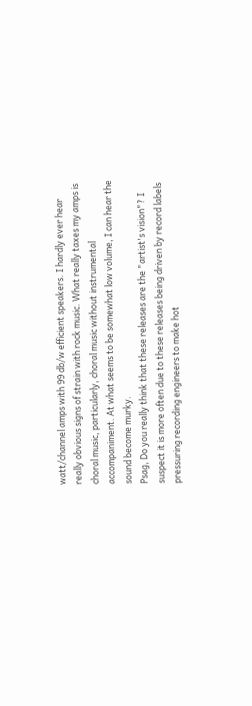watt/channel amps with 99 db/w efficient speakers. I hardly ever hear really obvious signs of strain with rock music. What really taxes my amps is choral music, particularly, choral music without instrumental accompaniment. At what seems to be somewhat low volume, I can hear the sound become murky.
Psag, Do you really think that these releases are the "artist's vision"? I suspect it is more often due to these releases being driven by record labels pressuring recording engineers to make hot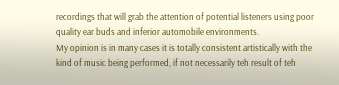recordings that will grab the attention of potential listeners using poor quality ear buds and inferior automobile environments.
My opinion is in many cases it is totally consistent artistically with the kind of music being performed, if not necessarily teh result of teh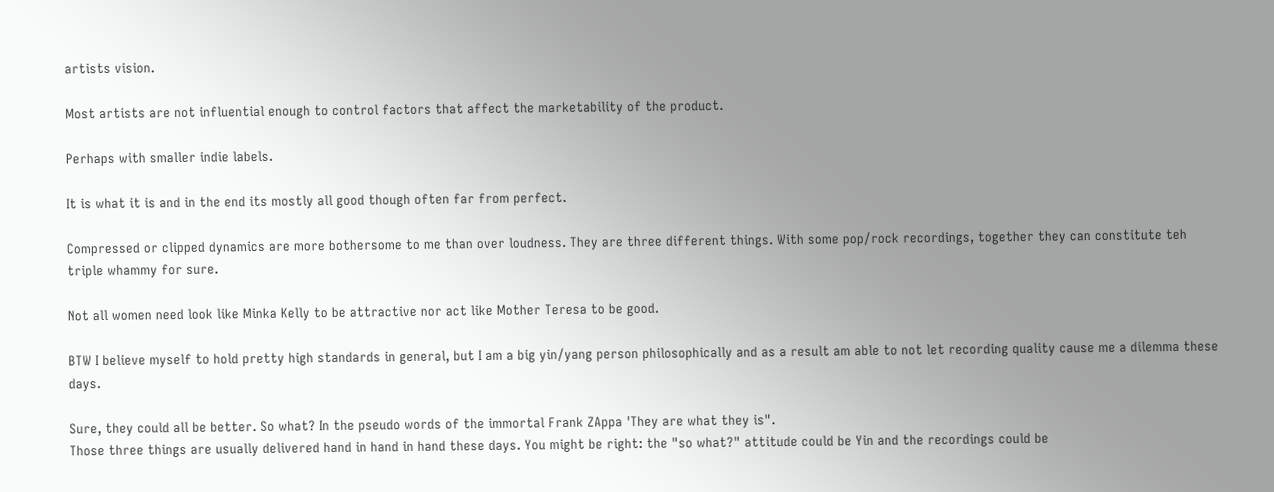artists vision.

Most artists are not influential enough to control factors that affect the marketability of the product.

Perhaps with smaller indie labels.

It is what it is and in the end its mostly all good though often far from perfect.

Compressed or clipped dynamics are more bothersome to me than over loudness. They are three different things. With some pop/rock recordings, together they can constitute teh triple whammy for sure.

Not all women need look like Minka Kelly to be attractive nor act like Mother Teresa to be good.

BTW I believe myself to hold pretty high standards in general, but I am a big yin/yang person philosophically and as a result am able to not let recording quality cause me a dilemma these days.

Sure, they could all be better. So what? In the pseudo words of the immortal Frank ZAppa 'They are what they is".
Those three things are usually delivered hand in hand in hand these days. You might be right: the "so what?" attitude could be Yin and the recordings could be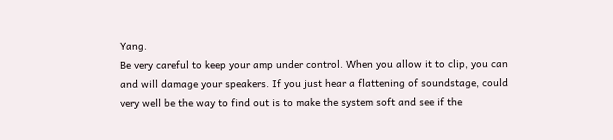Yang.
Be very careful to keep your amp under control. When you allow it to clip, you can and will damage your speakers. If you just hear a flattening of soundstage, could very well be the way to find out is to make the system soft and see if the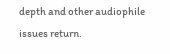depth and other audiophile issues return.